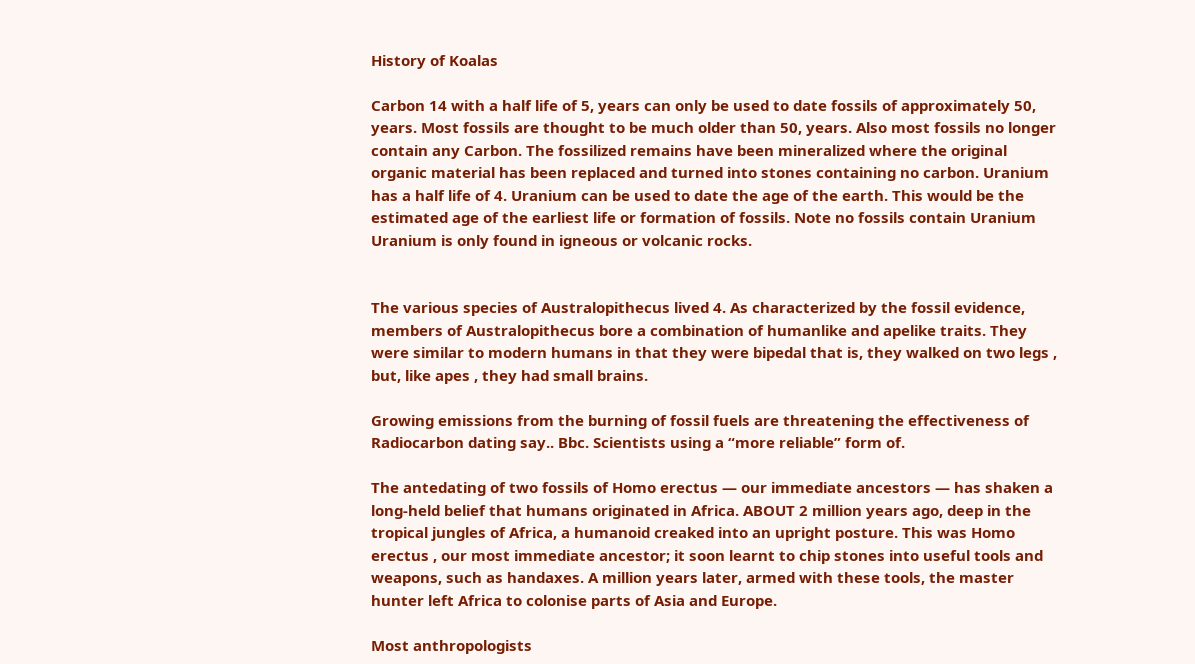History of Koalas

Carbon 14 with a half life of 5, years can only be used to date fossils of approximately 50, years. Most fossils are thought to be much older than 50, years. Also most fossils no longer contain any Carbon. The fossilized remains have been mineralized where the original organic material has been replaced and turned into stones containing no carbon. Uranium has a half life of 4. Uranium can be used to date the age of the earth. This would be the estimated age of the earliest life or formation of fossils. Note no fossils contain Uranium Uranium is only found in igneous or volcanic rocks.


The various species of Australopithecus lived 4. As characterized by the fossil evidence, members of Australopithecus bore a combination of humanlike and apelike traits. They were similar to modern humans in that they were bipedal that is, they walked on two legs , but, like apes , they had small brains.

Growing emissions from the burning of fossil fuels are threatening the effectiveness of Radiocarbon dating say.. Bbc. Scientists using a “more reliable” form of.

The antedating of two fossils of Homo erectus — our immediate ancestors — has shaken a long-held belief that humans originated in Africa. ABOUT 2 million years ago, deep in the tropical jungles of Africa, a humanoid creaked into an upright posture. This was Homo erectus , our most immediate ancestor; it soon learnt to chip stones into useful tools and weapons, such as handaxes. A million years later, armed with these tools, the master hunter left Africa to colonise parts of Asia and Europe.

Most anthropologists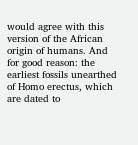would agree with this version of the African origin of humans. And for good reason: the earliest fossils unearthed of Homo erectus, which are dated to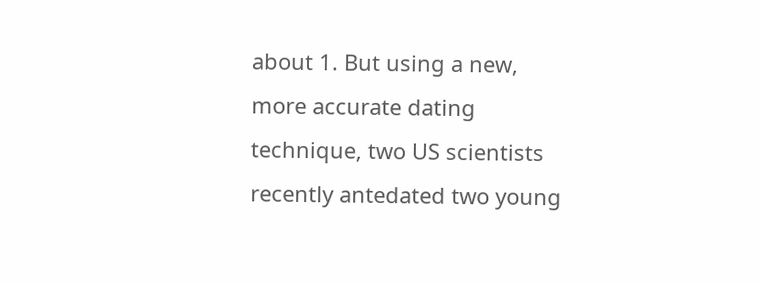about 1. But using a new, more accurate dating technique, two US scientists recently antedated two young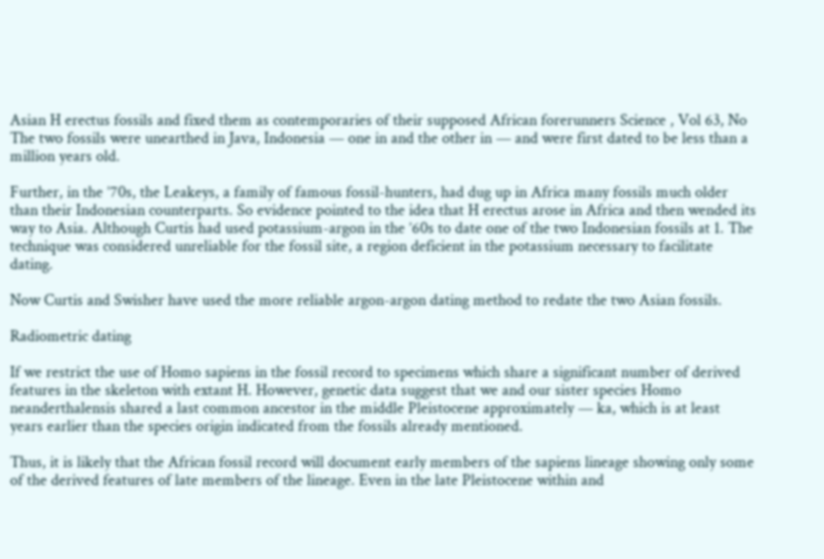Asian H erectus fossils and fixed them as contemporaries of their supposed African forerunners Science , Vol 63, No The two fossils were unearthed in Java, Indonesia — one in and the other in — and were first dated to be less than a million years old.

Further, in the ’70s, the Leakeys, a family of famous fossil-hunters, had dug up in Africa many fossils much older than their Indonesian counterparts. So evidence pointed to the idea that H erectus arose in Africa and then wended its way to Asia. Although Curtis had used potassium-argon in the ’60s to date one of the two Indonesian fossils at 1. The technique was considered unreliable for the fossil site, a region deficient in the potassium necessary to facilitate dating.

Now Curtis and Swisher have used the more reliable argon-argon dating method to redate the two Asian fossils.

Radiometric dating

If we restrict the use of Homo sapiens in the fossil record to specimens which share a significant number of derived features in the skeleton with extant H. However, genetic data suggest that we and our sister species Homo neanderthalensis shared a last common ancestor in the middle Pleistocene approximately — ka, which is at least years earlier than the species origin indicated from the fossils already mentioned.

Thus, it is likely that the African fossil record will document early members of the sapiens lineage showing only some of the derived features of late members of the lineage. Even in the late Pleistocene within and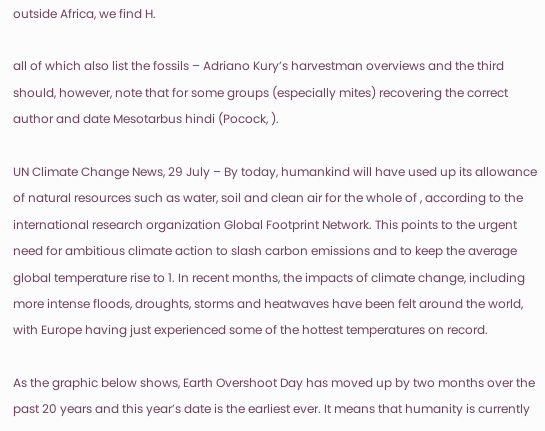outside Africa, we find H.

all of which also list the fossils – Adriano Kury’s harvestman overviews and the third should, however, note that for some groups (especially mites) recovering the correct author and date Mesotarbus hindi (Pocock, ).

UN Climate Change News, 29 July – By today, humankind will have used up its allowance of natural resources such as water, soil and clean air for the whole of , according to the international research organization Global Footprint Network. This points to the urgent need for ambitious climate action to slash carbon emissions and to keep the average global temperature rise to 1. In recent months, the impacts of climate change, including more intense floods, droughts, storms and heatwaves have been felt around the world, with Europe having just experienced some of the hottest temperatures on record.

As the graphic below shows, Earth Overshoot Day has moved up by two months over the past 20 years and this year’s date is the earliest ever. It means that humanity is currently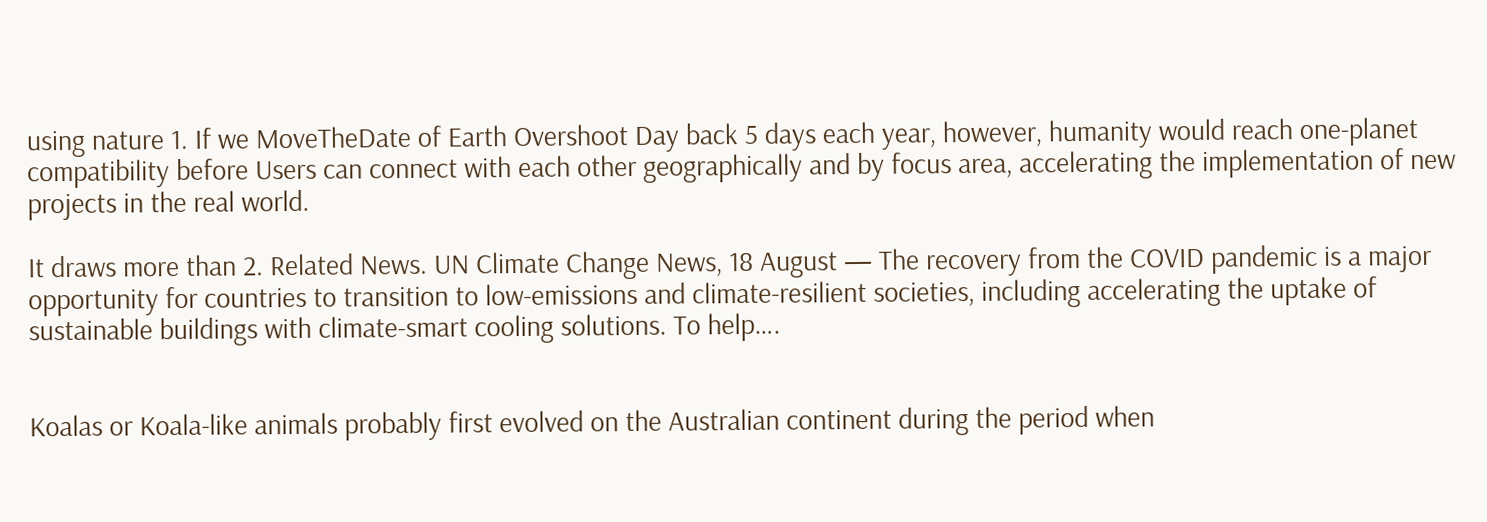using nature 1. If we MoveTheDate of Earth Overshoot Day back 5 days each year, however, humanity would reach one-planet compatibility before Users can connect with each other geographically and by focus area, accelerating the implementation of new projects in the real world.

It draws more than 2. Related News. UN Climate Change News, 18 August — The recovery from the COVID pandemic is a major opportunity for countries to transition to low-emissions and climate-resilient societies, including accelerating the uptake of sustainable buildings with climate-smart cooling solutions. To help….


Koalas or Koala-like animals probably first evolved on the Australian continent during the period when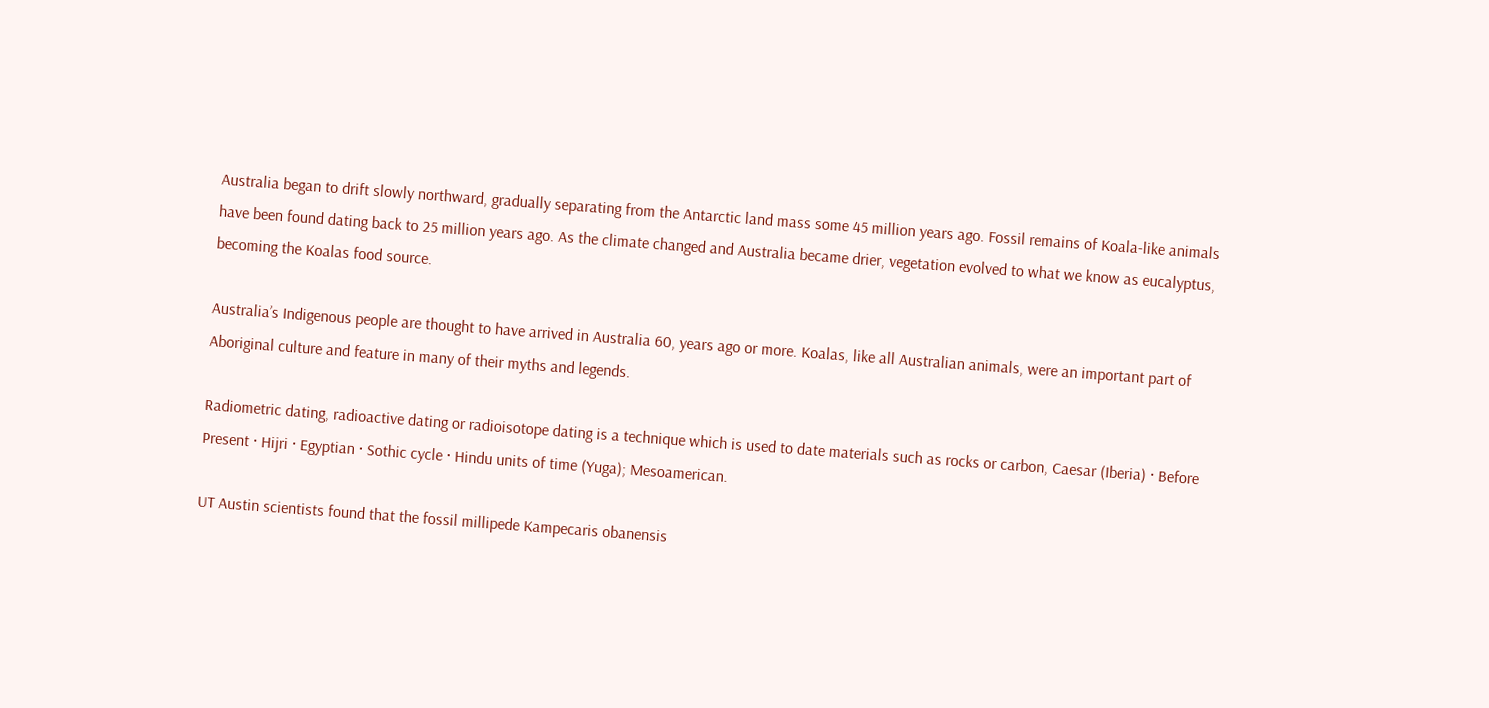Australia began to drift slowly northward, gradually separating from the Antarctic land mass some 45 million years ago. Fossil remains of Koala-like animals have been found dating back to 25 million years ago. As the climate changed and Australia became drier, vegetation evolved to what we know as eucalyptus, becoming the Koalas food source.

Australia’s Indigenous people are thought to have arrived in Australia 60, years ago or more. Koalas, like all Australian animals, were an important part of Aboriginal culture and feature in many of their myths and legends.

Radiometric dating, radioactive dating or radioisotope dating is a technique which is used to date materials such as rocks or carbon, Caesar (Iberia) · Before Present · Hijri · Egyptian · Sothic cycle · Hindu units of time (Yuga); Mesoamerican.

UT Austin scientists found that the fossil millipede Kampecaris obanensis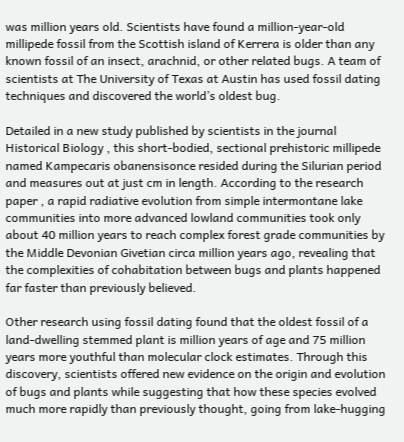was million years old. Scientists have found a million-year-old millipede fossil from the Scottish island of Kerrera is older than any known fossil of an insect, arachnid, or other related bugs. A team of scientists at The University of Texas at Austin has used fossil dating techniques and discovered the world’s oldest bug.

Detailed in a new study published by scientists in the journal Historical Biology , this short-bodied, sectional prehistoric millipede named Kampecaris obanensisonce resided during the Silurian period and measures out at just cm in length. According to the research paper , a rapid radiative evolution from simple intermontane lake communities into more advanced lowland communities took only about 40 million years to reach complex forest grade communities by the Middle Devonian Givetian circa million years ago, revealing that the complexities of cohabitation between bugs and plants happened far faster than previously believed.

Other research using fossil dating found that the oldest fossil of a land-dwelling stemmed plant is million years of age and 75 million years more youthful than molecular clock estimates. Through this discovery, scientists offered new evidence on the origin and evolution of bugs and plants while suggesting that how these species evolved much more rapidly than previously thought, going from lake-hugging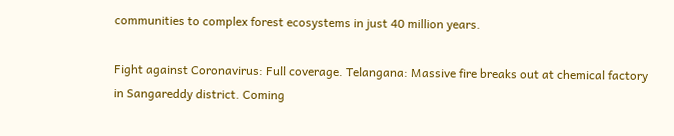communities to complex forest ecosystems in just 40 million years.

Fight against Coronavirus: Full coverage. Telangana: Massive fire breaks out at chemical factory in Sangareddy district. Coming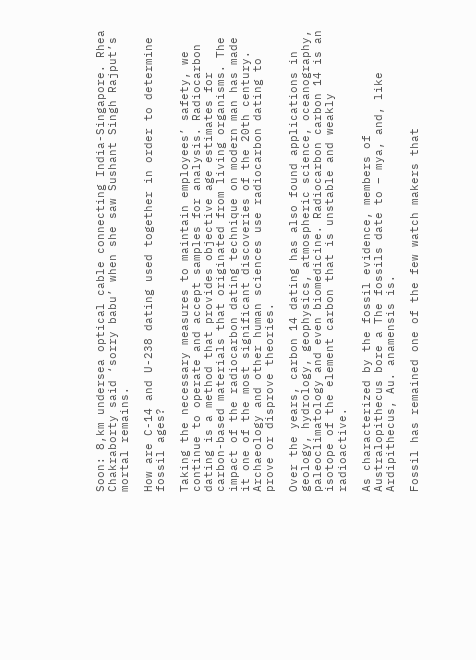Soon: 8,km undersea optical cable connecting India-Singapore. Rhea Chakraborty said ‘sorry babu’ when she saw Sushant Singh Rajput’s mortal remains.

How are C-14 and U-238 dating used together in order to determine fossil ages?

Taking the necessary measures to maintain employees’ safety, we continue to operate and accept samples for analysis. Radiocarbon dating is a method that provides objective age estimates for carbon-based materials that originated from living organisms. The impact of the radiocarbon dating technique on modern man has made it one of the most significant discoveries of the 20th century. Archaeology and other human sciences use radiocarbon dating to prove or disprove theories.

Over the years, carbon 14 dating has also found applications in geology, hydrology, geophysics, atmospheric science, oceanography, paleoclimatology and even biomedicine. Radiocarbon carbon 14 is an isotope of the element carbon that is unstable and weakly radioactive.

As characterized by the fossil evidence, members of Australopithecus bore a The fossils date to – mya, and, like Ardipithecus, Au. anamensis is.

Fossil has remained one of the few watch makers that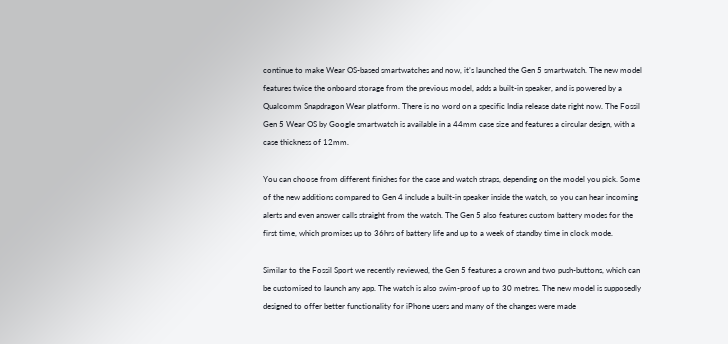continue to make Wear OS-based smartwatches and now, it’s launched the Gen 5 smartwatch. The new model features twice the onboard storage from the previous model, adds a built-in speaker, and is powered by a Qualcomm Snapdragon Wear platform. There is no word on a specific India release date right now. The Fossil Gen 5 Wear OS by Google smartwatch is available in a 44mm case size and features a circular design, with a case thickness of 12mm.

You can choose from different finishes for the case and watch straps, depending on the model you pick. Some of the new additions compared to Gen 4 include a built-in speaker inside the watch, so you can hear incoming alerts and even answer calls straight from the watch. The Gen 5 also features custom battery modes for the first time, which promises up to 36hrs of battery life and up to a week of standby time in clock mode.

Similar to the Fossil Sport we recently reviewed, the Gen 5 features a crown and two push-buttons, which can be customised to launch any app. The watch is also swim-proof up to 30 metres. The new model is supposedly designed to offer better functionality for iPhone users and many of the changes were made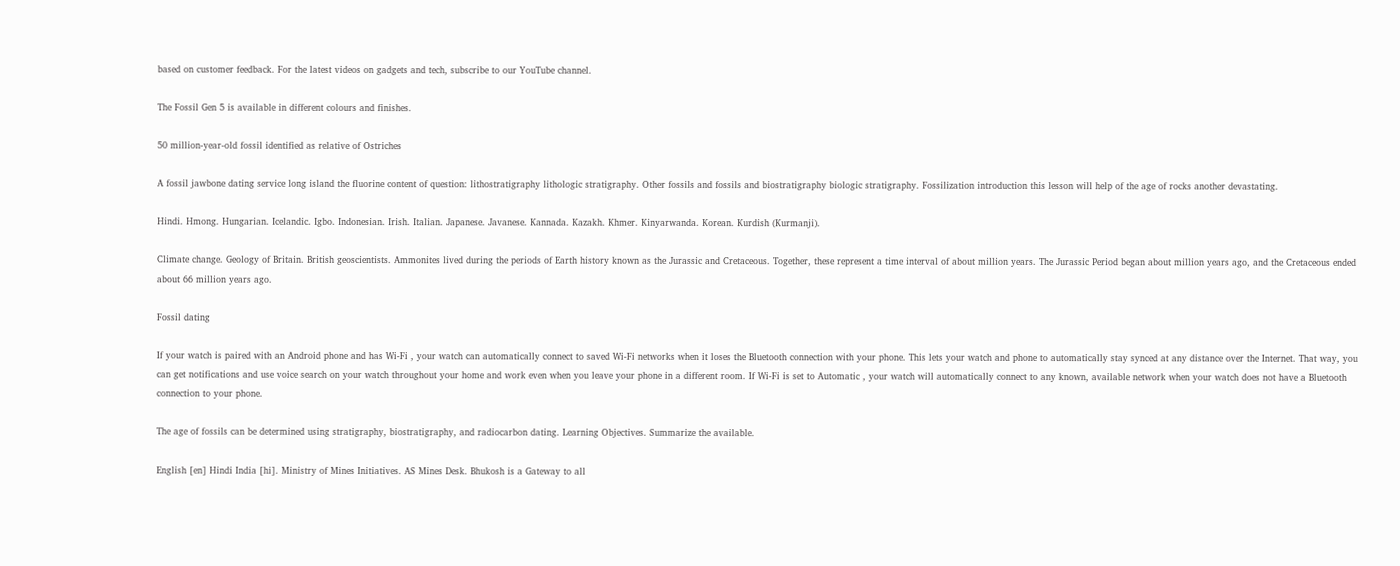based on customer feedback. For the latest videos on gadgets and tech, subscribe to our YouTube channel.

The Fossil Gen 5 is available in different colours and finishes.

50 million-year-old fossil identified as relative of Ostriches

A fossil jawbone dating service long island the fluorine content of question: lithostratigraphy lithologic stratigraphy. Other fossils and fossils and biostratigraphy biologic stratigraphy. Fossilization introduction this lesson will help of the age of rocks another devastating.

Hindi. Hmong. Hungarian. Icelandic. Igbo. Indonesian. Irish. Italian. Japanese. Javanese. Kannada. Kazakh. Khmer. Kinyarwanda. Korean. Kurdish (Kurmanji).

Climate change. Geology of Britain. British geoscientists. Ammonites lived during the periods of Earth history known as the Jurassic and Cretaceous. Together, these represent a time interval of about million years. The Jurassic Period began about million years ago, and the Cretaceous ended about 66 million years ago.

Fossil dating

If your watch is paired with an Android phone and has Wi-Fi , your watch can automatically connect to saved Wi-Fi networks when it loses the Bluetooth connection with your phone. This lets your watch and phone to automatically stay synced at any distance over the Internet. That way, you can get notifications and use voice search on your watch throughout your home and work even when you leave your phone in a different room. If Wi-Fi is set to Automatic , your watch will automatically connect to any known, available network when your watch does not have a Bluetooth connection to your phone.

The age of fossils can be determined using stratigraphy, biostratigraphy, and radiocarbon dating. Learning Objectives. Summarize the available.

English [en] Hindi India [hi]. Ministry of Mines Initiatives. AS Mines Desk. Bhukosh is a Gateway to all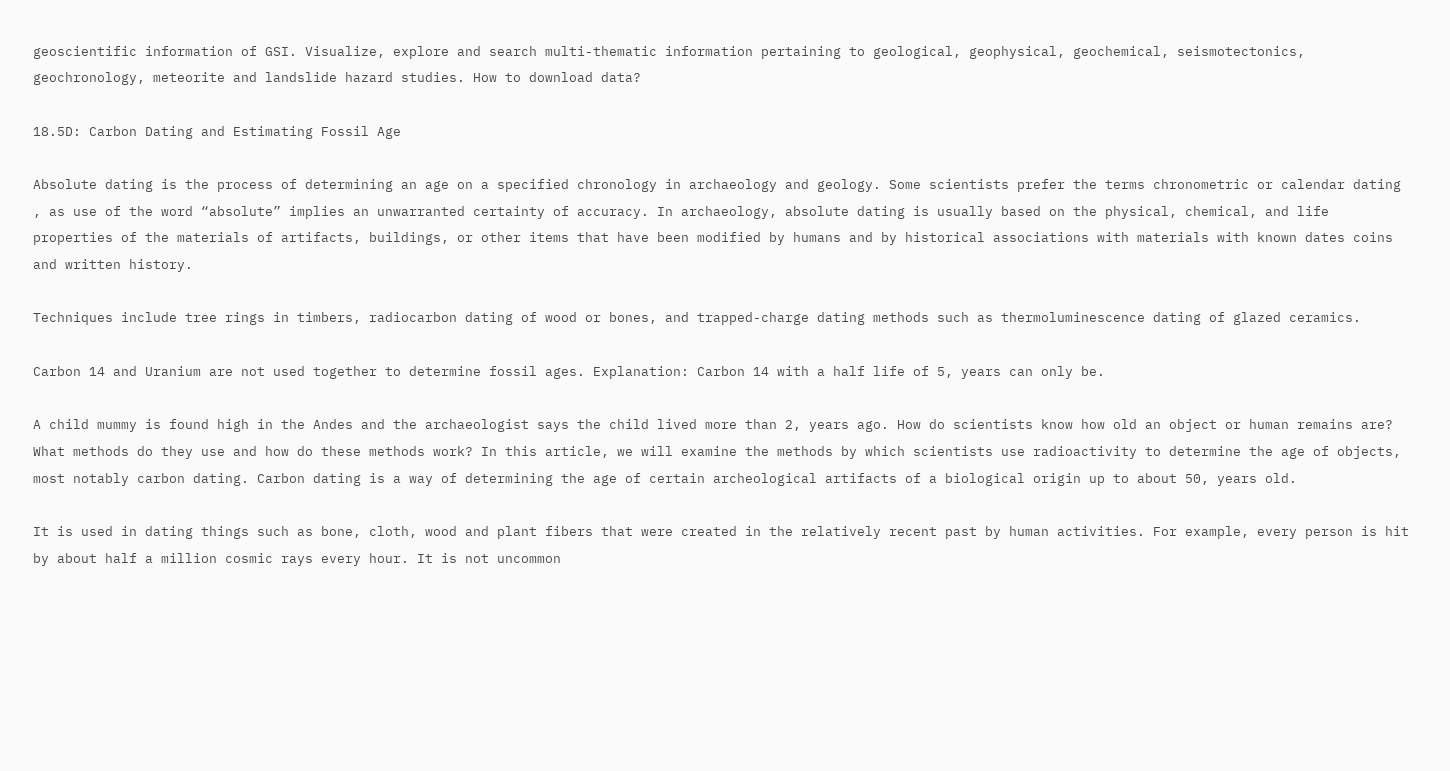geoscientific information of GSI. Visualize, explore and search multi-thematic information pertaining to geological, geophysical, geochemical, seismotectonics, geochronology, meteorite and landslide hazard studies. How to download data?

18.5D: Carbon Dating and Estimating Fossil Age

Absolute dating is the process of determining an age on a specified chronology in archaeology and geology. Some scientists prefer the terms chronometric or calendar dating , as use of the word “absolute” implies an unwarranted certainty of accuracy. In archaeology, absolute dating is usually based on the physical, chemical, and life properties of the materials of artifacts, buildings, or other items that have been modified by humans and by historical associations with materials with known dates coins and written history.

Techniques include tree rings in timbers, radiocarbon dating of wood or bones, and trapped-charge dating methods such as thermoluminescence dating of glazed ceramics.

Carbon 14 and Uranium are not used together to determine fossil ages. Explanation: Carbon 14 with a half life of 5, years can only be.

A child mummy is found high in the Andes and the archaeologist says the child lived more than 2, years ago. How do scientists know how old an object or human remains are? What methods do they use and how do these methods work? In this article, we will examine the methods by which scientists use radioactivity to determine the age of objects, most notably carbon dating. Carbon dating is a way of determining the age of certain archeological artifacts of a biological origin up to about 50, years old.

It is used in dating things such as bone, cloth, wood and plant fibers that were created in the relatively recent past by human activities. For example, every person is hit by about half a million cosmic rays every hour. It is not uncommon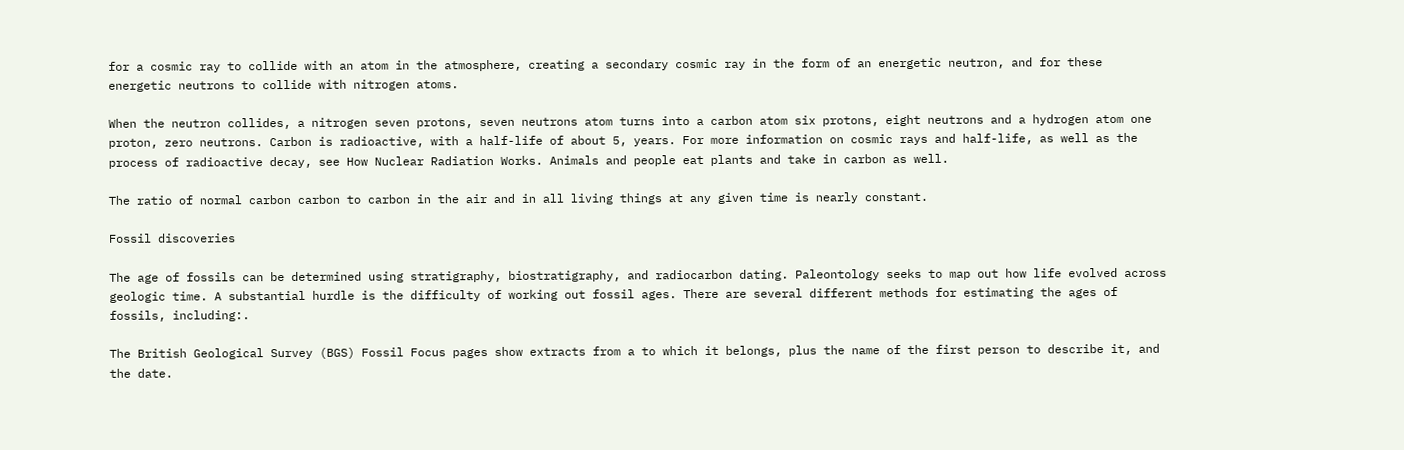for a cosmic ray to collide with an atom in the atmosphere, creating a secondary cosmic ray in the form of an energetic neutron, and for these energetic neutrons to collide with nitrogen atoms.

When the neutron collides, a nitrogen seven protons, seven neutrons atom turns into a carbon atom six protons, eight neutrons and a hydrogen atom one proton, zero neutrons. Carbon is radioactive, with a half-life of about 5, years. For more information on cosmic rays and half-life, as well as the process of radioactive decay, see How Nuclear Radiation Works. Animals and people eat plants and take in carbon as well.

The ratio of normal carbon carbon to carbon in the air and in all living things at any given time is nearly constant.

Fossil discoveries

The age of fossils can be determined using stratigraphy, biostratigraphy, and radiocarbon dating. Paleontology seeks to map out how life evolved across geologic time. A substantial hurdle is the difficulty of working out fossil ages. There are several different methods for estimating the ages of fossils, including:.

The British Geological Survey (BGS) Fossil Focus pages show extracts from a to which it belongs, plus the name of the first person to describe it, and the date.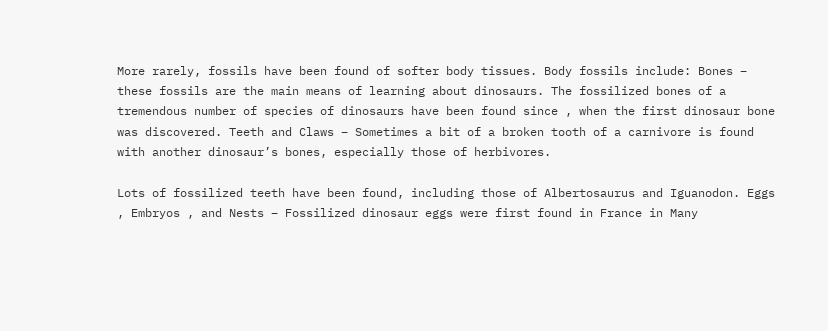More rarely, fossils have been found of softer body tissues. Body fossils include: Bones – these fossils are the main means of learning about dinosaurs. The fossilized bones of a tremendous number of species of dinosaurs have been found since , when the first dinosaur bone was discovered. Teeth and Claws – Sometimes a bit of a broken tooth of a carnivore is found with another dinosaur’s bones, especially those of herbivores.

Lots of fossilized teeth have been found, including those of Albertosaurus and Iguanodon. Eggs , Embryos , and Nests – Fossilized dinosaur eggs were first found in France in Many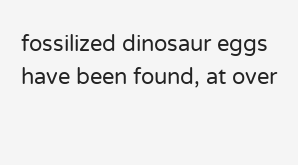fossilized dinosaur eggs have been found, at over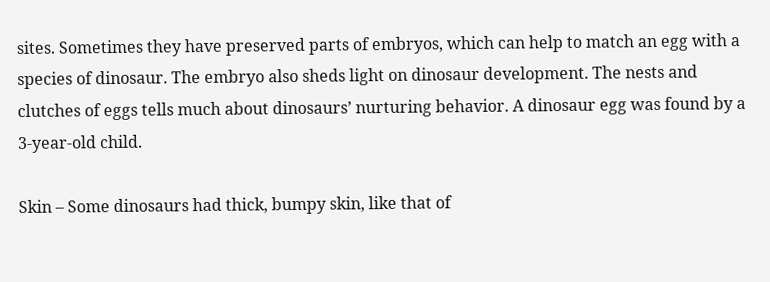sites. Sometimes they have preserved parts of embryos, which can help to match an egg with a species of dinosaur. The embryo also sheds light on dinosaur development. The nests and clutches of eggs tells much about dinosaurs’ nurturing behavior. A dinosaur egg was found by a 3-year-old child.

Skin – Some dinosaurs had thick, bumpy skin, like that of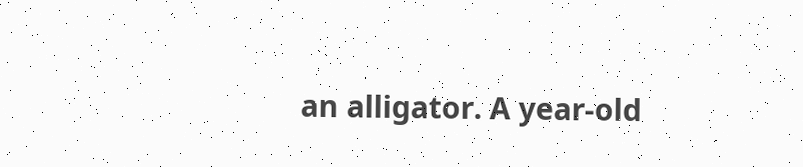an alligator. A year-old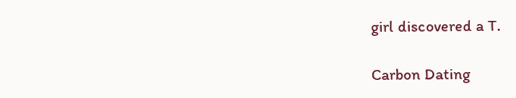girl discovered a T.

Carbon Dating